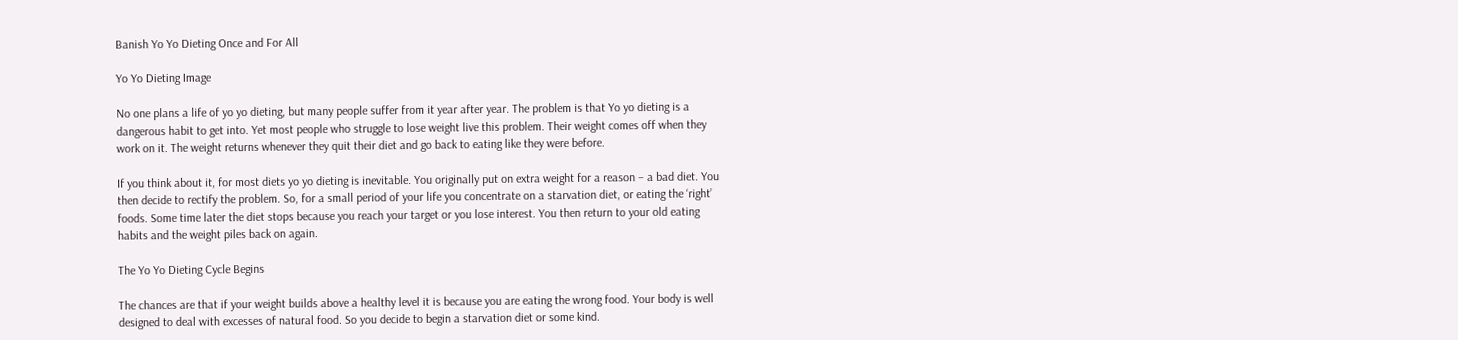Banish Yo Yo Dieting Once and For All

Yo Yo Dieting Image

No one plans a life of yo yo dieting, but many people suffer from it year after year. The problem is that Yo yo dieting is a dangerous habit to get into. Yet most people who struggle to lose weight live this problem. Their weight comes off when they work on it. The weight returns whenever they quit their diet and go back to eating like they were before.

If you think about it, for most diets yo yo dieting is inevitable. You originally put on extra weight for a reason – a bad diet. You then decide to rectify the problem. So, for a small period of your life you concentrate on a starvation diet, or eating the ‘right’ foods. Some time later the diet stops because you reach your target or you lose interest. You then return to your old eating habits and the weight piles back on again.

The Yo Yo Dieting Cycle Begins

The chances are that if your weight builds above a healthy level it is because you are eating the wrong food. Your body is well designed to deal with excesses of natural food. So you decide to begin a starvation diet or some kind.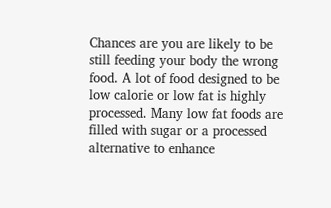Chances are you are likely to be still feeding your body the wrong food. A lot of food designed to be low calorie or low fat is highly processed. Many low fat foods are filled with sugar or a processed alternative to enhance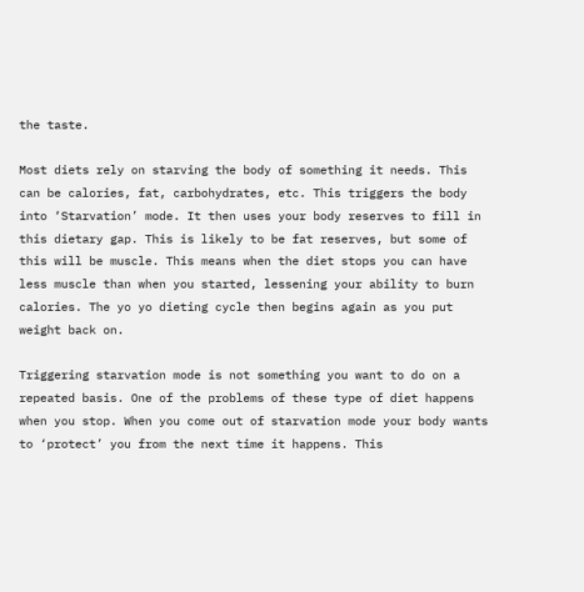the taste.

Most diets rely on starving the body of something it needs. This can be calories, fat, carbohydrates, etc. This triggers the body into ‘Starvation’ mode. It then uses your body reserves to fill in this dietary gap. This is likely to be fat reserves, but some of this will be muscle. This means when the diet stops you can have less muscle than when you started, lessening your ability to burn calories. The yo yo dieting cycle then begins again as you put weight back on.

Triggering starvation mode is not something you want to do on a repeated basis. One of the problems of these type of diet happens when you stop. When you come out of starvation mode your body wants to ‘protect’ you from the next time it happens. This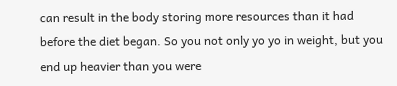can result in the body storing more resources than it had before the diet began. So you not only yo yo in weight, but you end up heavier than you were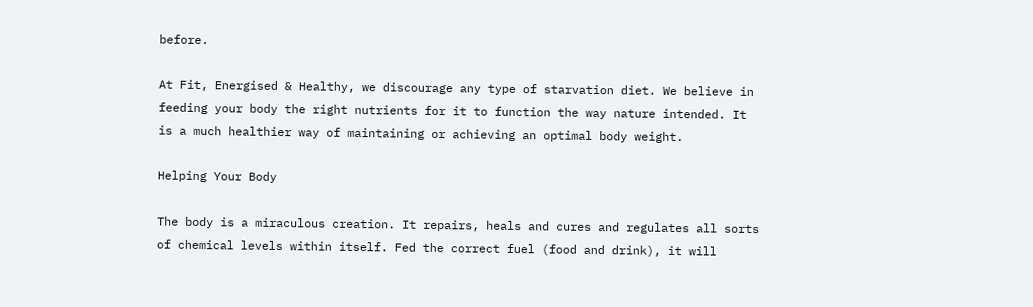before.

At Fit, Energised & Healthy, we discourage any type of starvation diet. We believe in feeding your body the right nutrients for it to function the way nature intended. It is a much healthier way of maintaining or achieving an optimal body weight.

Helping Your Body

The body is a miraculous creation. It repairs, heals and cures and regulates all sorts of chemical levels within itself. Fed the correct fuel (food and drink), it will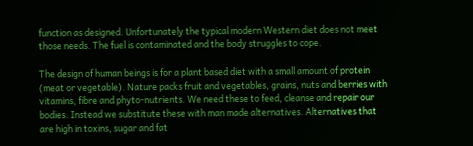function as designed. Unfortunately the typical modern Western diet does not meet those needs. The fuel is contaminated and the body struggles to cope.

The design of human beings is for a plant based diet with a small amount of protein (meat or vegetable). Nature packs fruit and vegetables, grains, nuts and berries with vitamins, fibre and phyto-nutrients. We need these to feed, cleanse and repair our bodies. Instead we substitute these with man made alternatives. Alternatives that are high in toxins, sugar and fat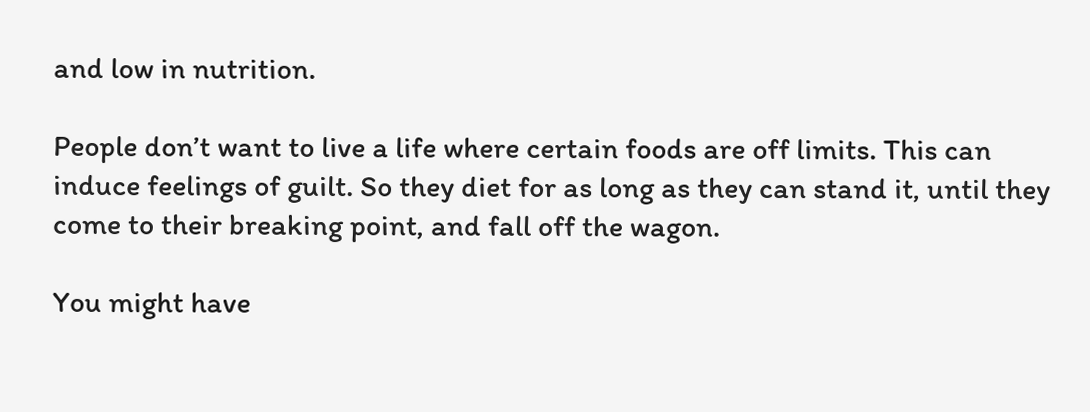and low in nutrition.

People don’t want to live a life where certain foods are off limits. This can induce feelings of guilt. So they diet for as long as they can stand it, until they come to their breaking point, and fall off the wagon.

You might have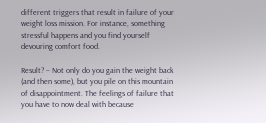different triggers that result in failure of your weight loss mission. For instance, something stressful happens and you find yourself devouring comfort food.

Result? – Not only do you gain the weight back (and then some), but you pile on this mountain of disappointment. The feelings of failure that you have to now deal with because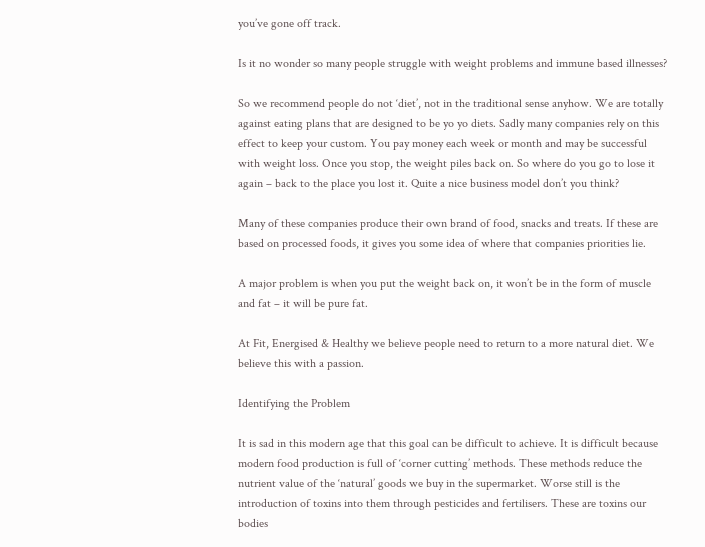you’ve gone off track.

Is it no wonder so many people struggle with weight problems and immune based illnesses?

So we recommend people do not ‘diet’, not in the traditional sense anyhow. We are totally against eating plans that are designed to be yo yo diets. Sadly many companies rely on this effect to keep your custom. You pay money each week or month and may be successful with weight loss. Once you stop, the weight piles back on. So where do you go to lose it again – back to the place you lost it. Quite a nice business model don’t you think?

Many of these companies produce their own brand of food, snacks and treats. If these are based on processed foods, it gives you some idea of where that companies priorities lie.

A major problem is when you put the weight back on, it won’t be in the form of muscle and fat – it will be pure fat.

At Fit, Energised & Healthy we believe people need to return to a more natural diet. We believe this with a passion.

Identifying the Problem

It is sad in this modern age that this goal can be difficult to achieve. It is difficult because modern food production is full of ‘corner cutting’ methods. These methods reduce the nutrient value of the ‘natural’ goods we buy in the supermarket. Worse still is the introduction of toxins into them through pesticides and fertilisers. These are toxins our bodies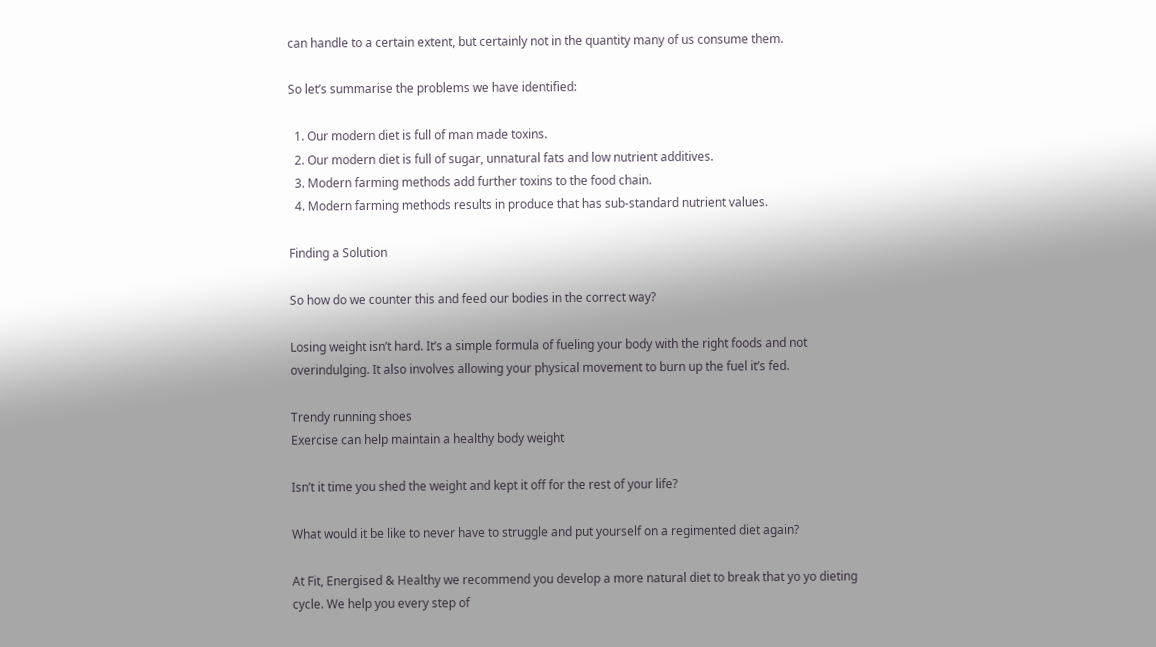can handle to a certain extent, but certainly not in the quantity many of us consume them.

So let’s summarise the problems we have identified:

  1. Our modern diet is full of man made toxins.
  2. Our modern diet is full of sugar, unnatural fats and low nutrient additives.
  3. Modern farming methods add further toxins to the food chain.
  4. Modern farming methods results in produce that has sub-standard nutrient values.

Finding a Solution

So how do we counter this and feed our bodies in the correct way?

Losing weight isn’t hard. It’s a simple formula of fueling your body with the right foods and not overindulging. It also involves allowing your physical movement to burn up the fuel it’s fed.

Trendy running shoes
Exercise can help maintain a healthy body weight

Isn’t it time you shed the weight and kept it off for the rest of your life?

What would it be like to never have to struggle and put yourself on a regimented diet again?

At Fit, Energised & Healthy we recommend you develop a more natural diet to break that yo yo dieting cycle. We help you every step of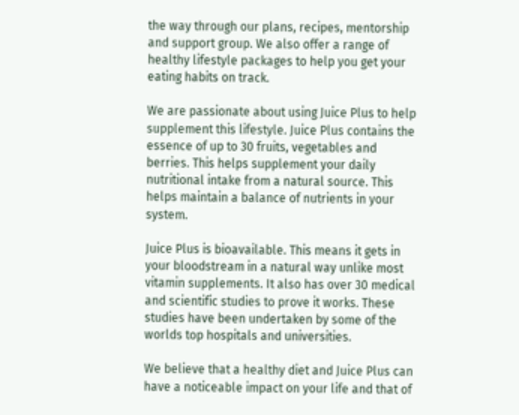the way through our plans, recipes, mentorship and support group. We also offer a range of healthy lifestyle packages to help you get your eating habits on track.

We are passionate about using Juice Plus to help supplement this lifestyle. Juice Plus contains the essence of up to 30 fruits, vegetables and berries. This helps supplement your daily nutritional intake from a natural source. This helps maintain a balance of nutrients in your system.

Juice Plus is bioavailable. This means it gets in your bloodstream in a natural way unlike most vitamin supplements. It also has over 30 medical and scientific studies to prove it works. These studies have been undertaken by some of the worlds top hospitals and universities.

We believe that a healthy diet and Juice Plus can have a noticeable impact on your life and that of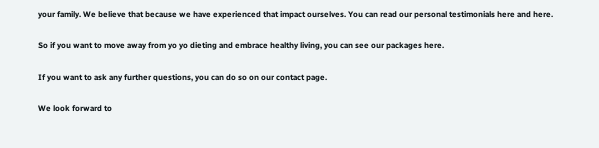your family. We believe that because we have experienced that impact ourselves. You can read our personal testimonials here and here.

So if you want to move away from yo yo dieting and embrace healthy living, you can see our packages here.

If you want to ask any further questions, you can do so on our contact page.

We look forward to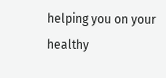helping you on your healthy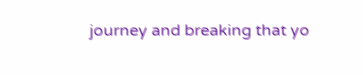journey and breaking that yo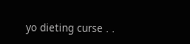yo dieting curse . .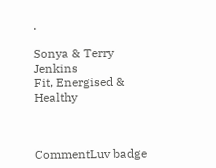.

Sonya & Terry Jenkins
Fit, Energised & Healthy



CommentLuv badge